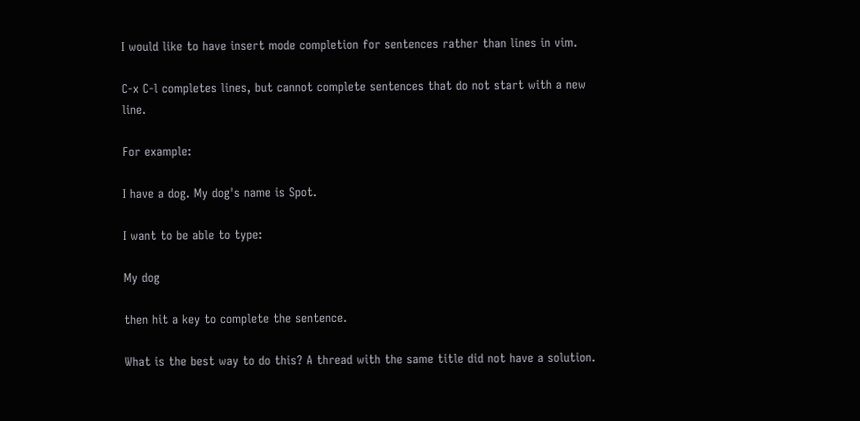I would like to have insert mode completion for sentences rather than lines in vim.

C-x C-l completes lines, but cannot complete sentences that do not start with a new line.

For example:

I have a dog. My dog's name is Spot.

I want to be able to type:

My dog

then hit a key to complete the sentence.

What is the best way to do this? A thread with the same title did not have a solution.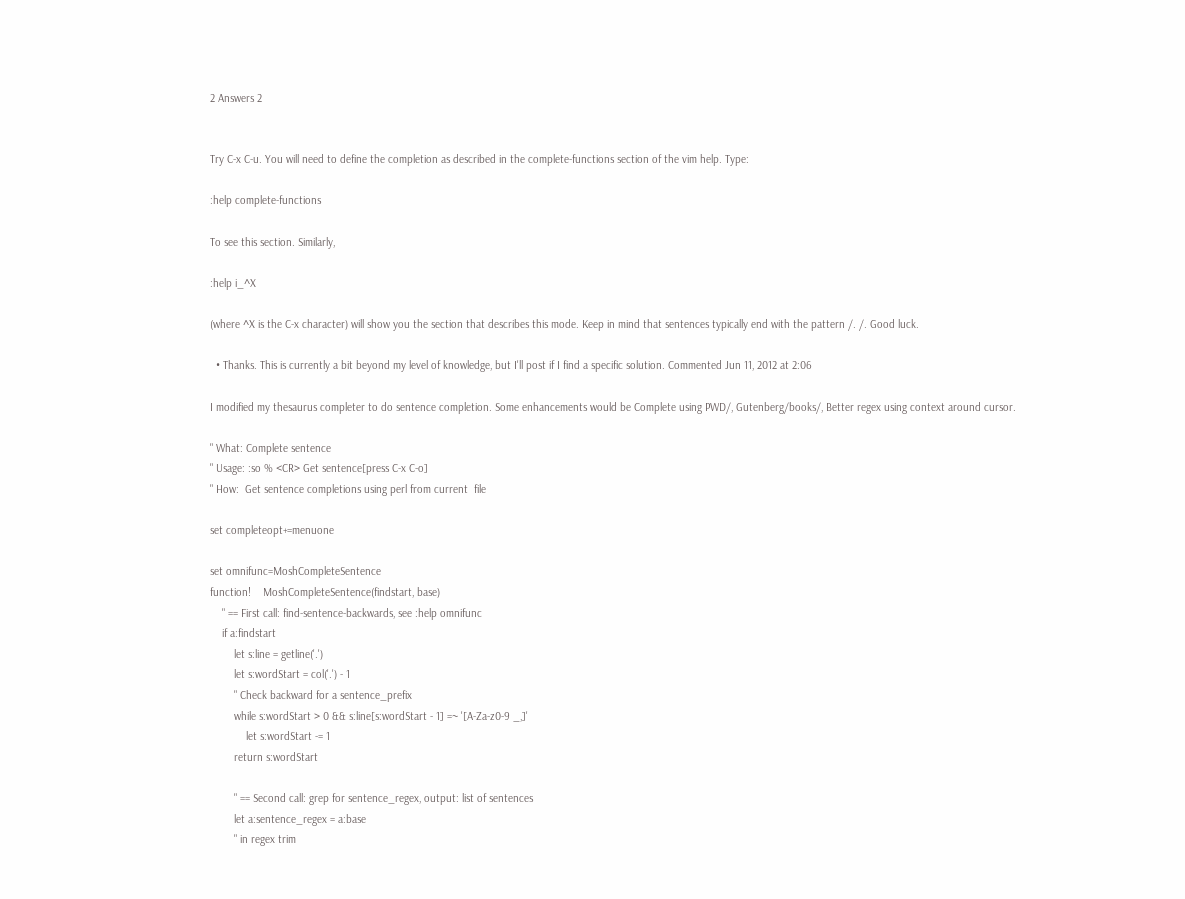2 Answers 2


Try C-x C-u. You will need to define the completion as described in the complete-functions section of the vim help. Type:

:help complete-functions

To see this section. Similarly,

:help i_^X

(where ^X is the C-x character) will show you the section that describes this mode. Keep in mind that sentences typically end with the pattern /. /. Good luck.

  • Thanks. This is currently a bit beyond my level of knowledge, but I'll post if I find a specific solution. Commented Jun 11, 2012 at 2:06

I modified my thesaurus completer to do sentence completion. Some enhancements would be Complete using PWD/, Gutenberg/books/, Better regex using context around cursor.

" What: Complete sentence
" Usage: :so % <CR> Get sentence[press C-x C-o]
" How:  Get sentence completions using perl from current  file

set completeopt+=menuone

set omnifunc=MoshCompleteSentence
function!    MoshCompleteSentence(findstart, base)
    " == First call: find-sentence-backwards, see :help omnifunc
    if a:findstart
        let s:line = getline('.')
        let s:wordStart = col('.') - 1
        " Check backward for a sentence_prefix
        while s:wordStart > 0 && s:line[s:wordStart - 1] =~ '[A-Za-z0-9 _,]'
            let s:wordStart -= 1
        return s:wordStart

        " == Second call: grep for sentence_regex, output: list of sentences
        let a:sentence_regex = a:base
        " in regex trim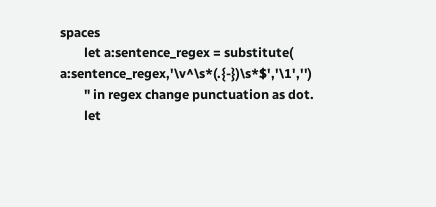spaces
        let a:sentence_regex = substitute( a:sentence_regex,'\v^\s*(.{-})\s*$','\1','')
        " in regex change punctuation as dot.
        let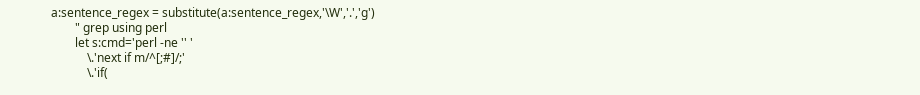a:sentence_regex = substitute(a:sentence_regex,'\W','.','g')
        " grep using perl
        let s:cmd='perl -ne '' '
            \.'next if m/^[;#]/;'
            \.'if(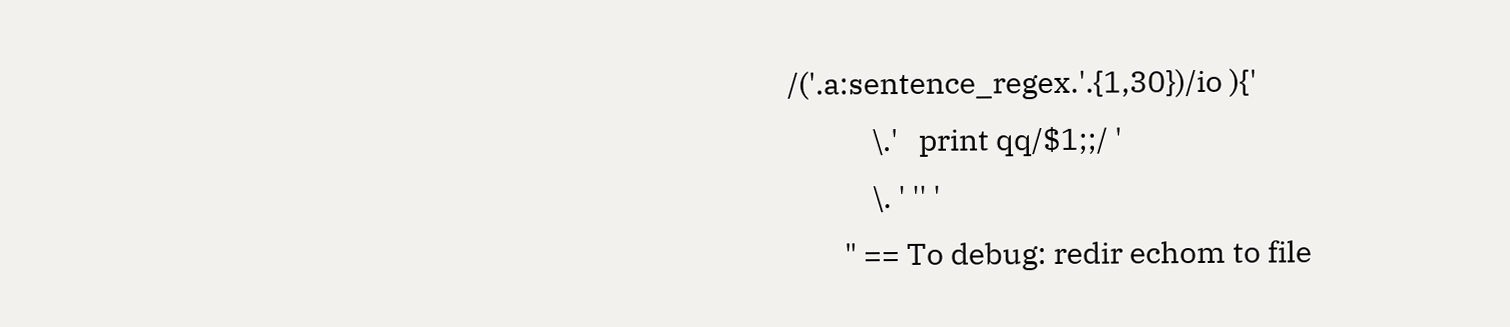/('.a:sentence_regex.'.{1,30})/io ){'
            \.'   print qq/$1;;/ '
            \. ' '' '
        " == To debug: redir echom to file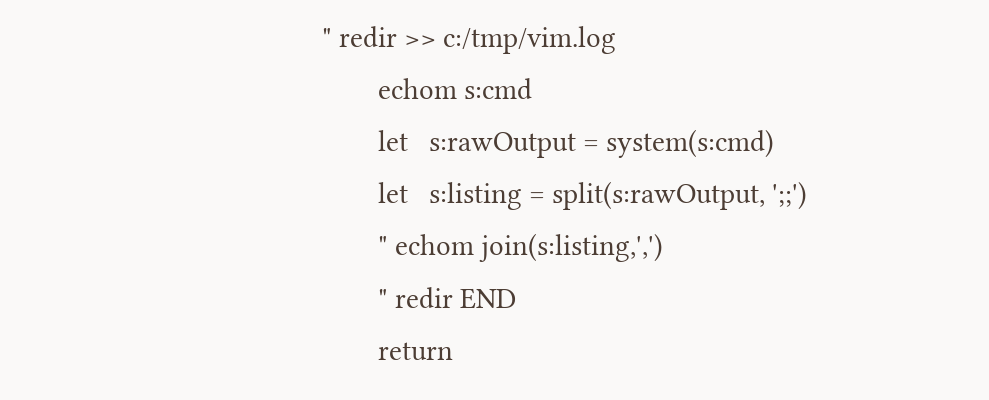" redir >> c:/tmp/vim.log
        echom s:cmd
        let   s:rawOutput = system(s:cmd)
        let   s:listing = split(s:rawOutput, ';;')
        " echom join(s:listing,',')
        " redir END
        return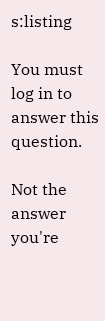s:listing

You must log in to answer this question.

Not the answer you're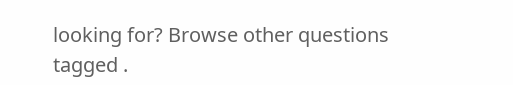looking for? Browse other questions tagged .